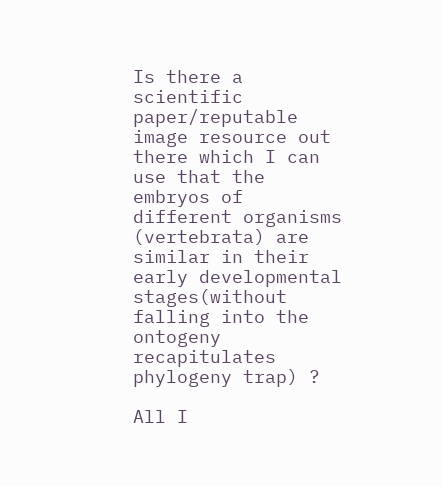Is there a scientific paper/reputable image resource out there which I can use that the embryos of different organisms (vertebrata) are similar in their early developmental stages(without falling into the ontogeny recapitulates phylogeny trap) ?

All I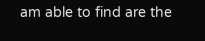am able to find are the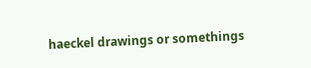haeckel drawings or somethings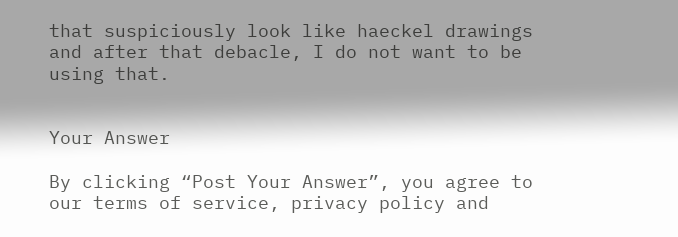that suspiciously look like haeckel drawings and after that debacle, I do not want to be using that.


Your Answer

By clicking “Post Your Answer”, you agree to our terms of service, privacy policy and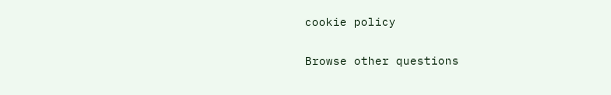cookie policy

Browse other questions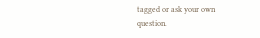tagged or ask your own question.